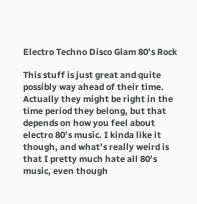Electro Techno Disco Glam 80’s Rock

This stuff is just great and quite possibly way ahead of their time. Actually they might be right in the time period they belong, but that depends on how you feel about electro 80’s music. I kinda like it though, and what’s really weird is that I pretty much hate all 80’s music, even though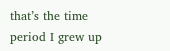that’s the time period I grew up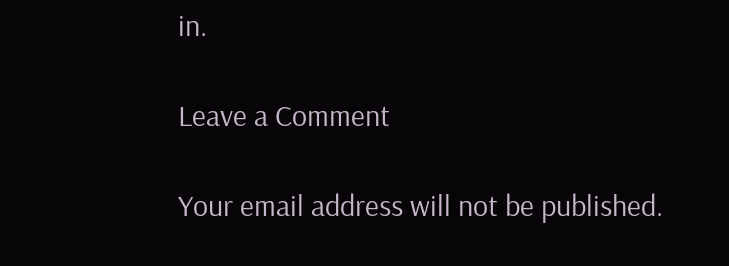in.

Leave a Comment

Your email address will not be published.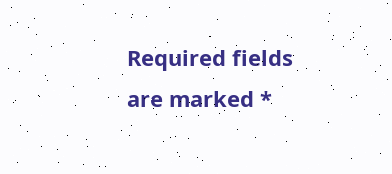Required fields are marked *